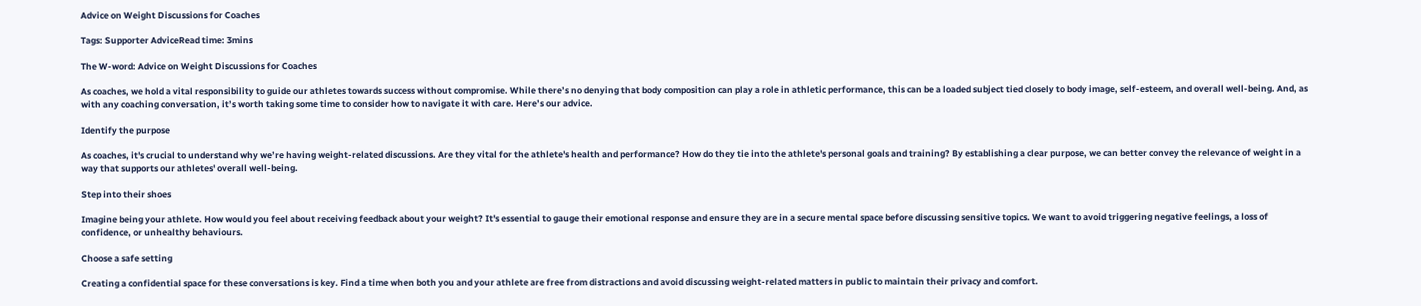Advice on Weight Discussions for Coaches

Tags: Supporter AdviceRead time: 3mins

The W-word: Advice on Weight Discussions for Coaches

As coaches, we hold a vital responsibility to guide our athletes towards success without compromise. While there’s no denying that body composition can play a role in athletic performance, this can be a loaded subject tied closely to body image, self-esteem, and overall well-being. And, as with any coaching conversation, it’s worth taking some time to consider how to navigate it with care. Here’s our advice.

Identify the purpose

As coaches, it's crucial to understand why we’re having weight-related discussions. Are they vital for the athlete's health and performance? How do they tie into the athlete's personal goals and training? By establishing a clear purpose, we can better convey the relevance of weight in a way that supports our athletes' overall well-being.

Step into their shoes

Imagine being your athlete. How would you feel about receiving feedback about your weight? It's essential to gauge their emotional response and ensure they are in a secure mental space before discussing sensitive topics. We want to avoid triggering negative feelings, a loss of confidence, or unhealthy behaviours.

Choose a safe setting

Creating a confidential space for these conversations is key. Find a time when both you and your athlete are free from distractions and avoid discussing weight-related matters in public to maintain their privacy and comfort.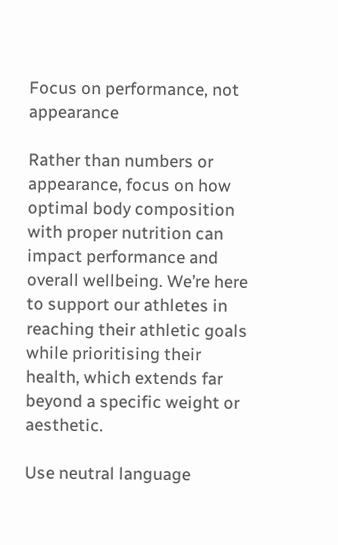Focus on performance, not appearance

Rather than numbers or appearance, focus on how optimal body composition with proper nutrition can impact performance and overall wellbeing. We’re here to support our athletes in reaching their athletic goals while prioritising their health, which extends far beyond a specific weight or aesthetic.

Use neutral language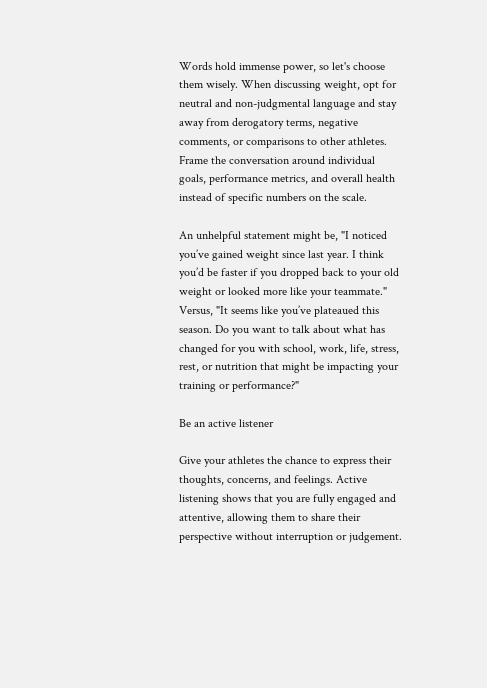Words hold immense power, so let's choose them wisely. When discussing weight, opt for neutral and non-judgmental language and stay away from derogatory terms, negative comments, or comparisons to other athletes. Frame the conversation around individual goals, performance metrics, and overall health instead of specific numbers on the scale.

An unhelpful statement might be, "I noticed you’ve gained weight since last year. I think you’d be faster if you dropped back to your old weight or looked more like your teammate." Versus, "It seems like you’ve plateaued this season. Do you want to talk about what has changed for you with school, work, life, stress, rest, or nutrition that might be impacting your training or performance?"

Be an active listener

Give your athletes the chance to express their thoughts, concerns, and feelings. Active listening shows that you are fully engaged and attentive, allowing them to share their perspective without interruption or judgement.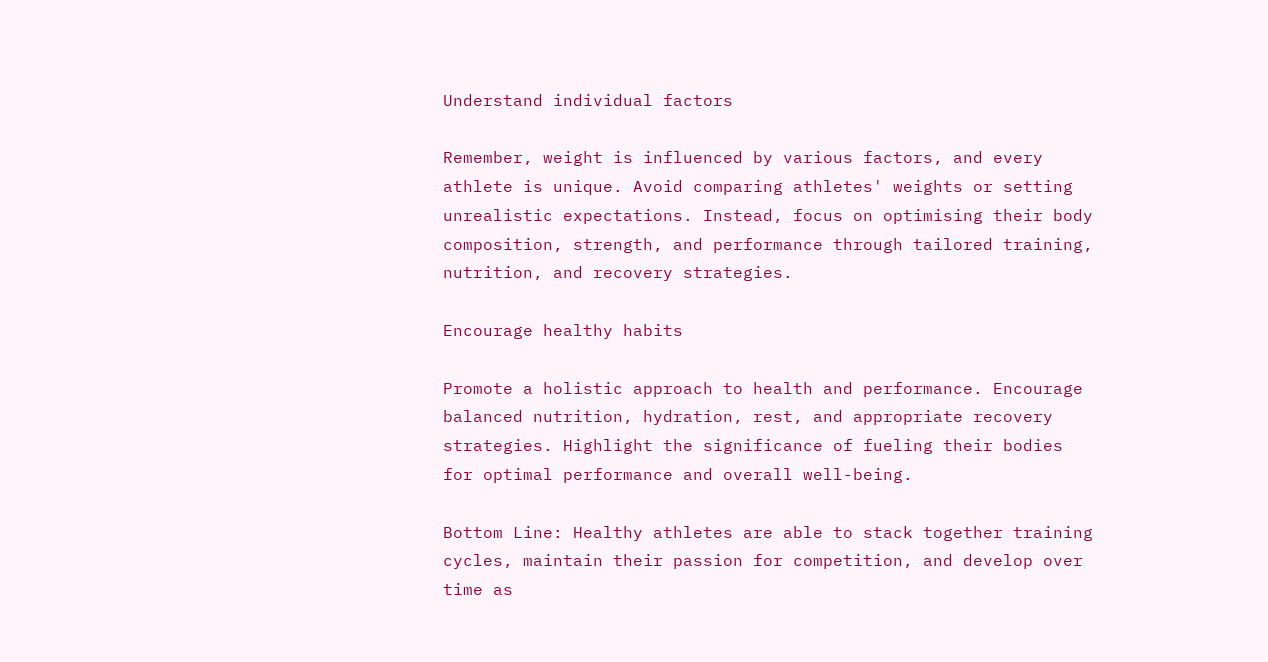Understand individual factors

Remember, weight is influenced by various factors, and every athlete is unique. Avoid comparing athletes' weights or setting unrealistic expectations. Instead, focus on optimising their body composition, strength, and performance through tailored training, nutrition, and recovery strategies.

Encourage healthy habits

Promote a holistic approach to health and performance. Encourage balanced nutrition, hydration, rest, and appropriate recovery strategies. Highlight the significance of fueling their bodies for optimal performance and overall well-being.

Bottom Line: Healthy athletes are able to stack together training cycles, maintain their passion for competition, and develop over time as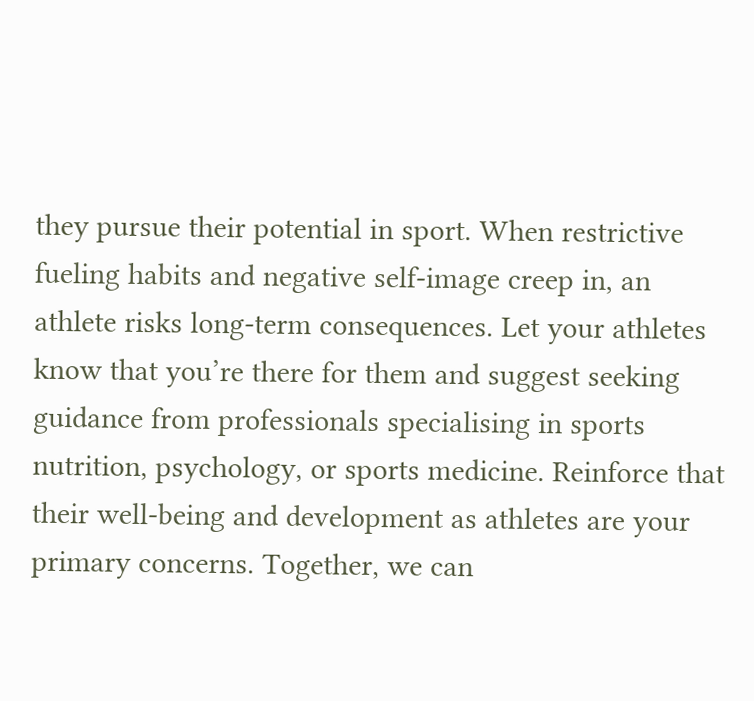they pursue their potential in sport. When restrictive fueling habits and negative self-image creep in, an athlete risks long-term consequences. Let your athletes know that you’re there for them and suggest seeking guidance from professionals specialising in sports nutrition, psychology, or sports medicine. Reinforce that their well-being and development as athletes are your primary concerns. Together, we can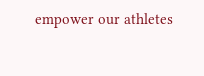empower our athletes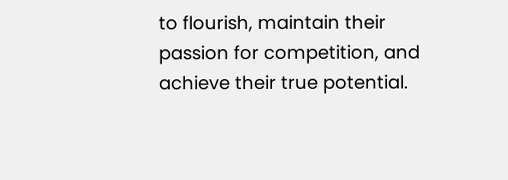to flourish, maintain their passion for competition, and achieve their true potential.